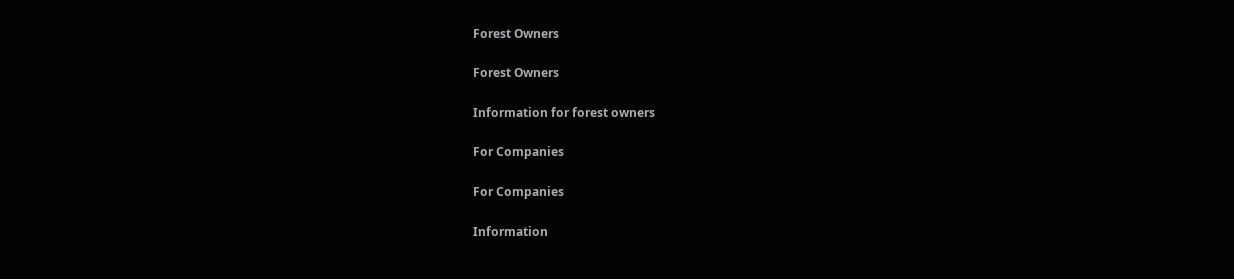Forest Owners

Forest Owners

Information for forest owners

For Companies

For Companies

Information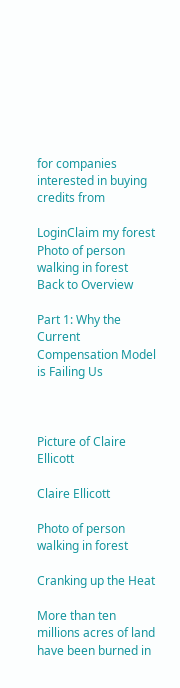for companies interested in buying credits from

LoginClaim my forest
Photo of person walking in forest
Back to Overview

Part 1: Why the Current Compensation Model is Failing Us



Picture of Claire Ellicott

Claire Ellicott

Photo of person walking in forest

Cranking up the Heat

More than ten millions acres of land have been burned in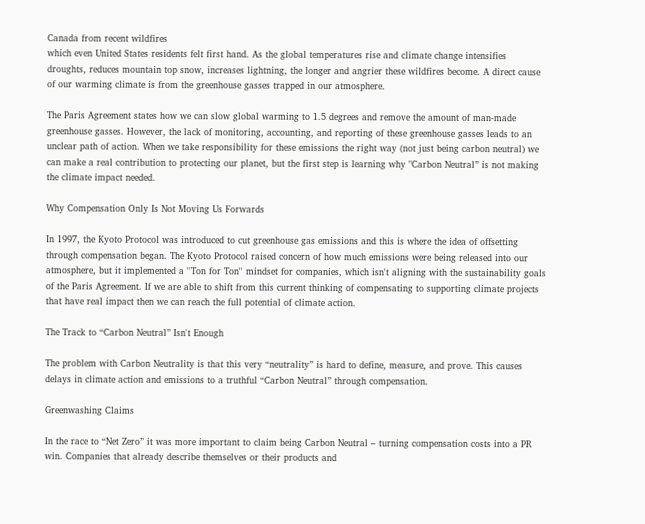Canada from recent wildfires
which even United States residents felt first hand. As the global temperatures rise and climate change intensifies droughts, reduces mountain top snow, increases lightning, the longer and angrier these wildfires become. A direct cause of our warming climate is from the greenhouse gasses trapped in our atmosphere.

The Paris Agreement states how we can slow global warming to 1.5 degrees and remove the amount of man-made greenhouse gasses. However, the lack of monitoring, accounting, and reporting of these greenhouse gasses leads to an unclear path of action. When we take responsibility for these emissions the right way (not just being carbon neutral) we can make a real contribution to protecting our planet, but the first step is learning why "Carbon Neutral” is not making the climate impact needed.

Why Compensation Only Is Not Moving Us Forwards

In 1997, the Kyoto Protocol was introduced to cut greenhouse gas emissions and this is where the idea of offsetting through compensation began. The Kyoto Protocol raised concern of how much emissions were being released into our atmosphere, but it implemented a ''Ton for Ton'' mindset for companies, which isn't aligning with the sustainability goals of the Paris Agreement. If we are able to shift from this current thinking of compensating to supporting climate projects that have real impact then we can reach the full potential of climate action.

The Track to “Carbon Neutral” Isn't Enough

The problem with Carbon Neutrality is that this very “neutrality” is hard to define, measure, and prove. This causes delays in climate action and emissions to a truthful “Carbon Neutral” through compensation.

Greenwashing Claims

In the race to “Net Zero” it was more important to claim being Carbon Neutral – turning compensation costs into a PR win. Companies that already describe themselves or their products and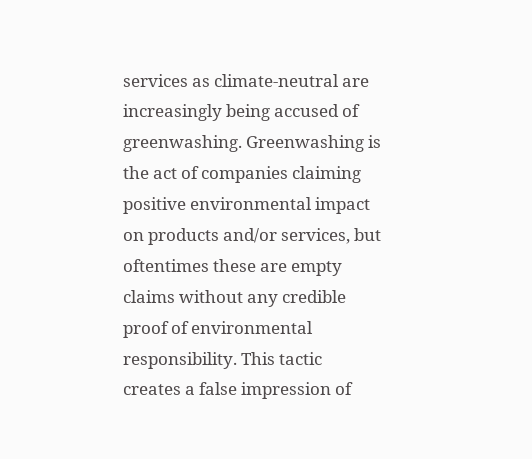services as climate-neutral are increasingly being accused of greenwashing. Greenwashing is the act of companies claiming positive environmental impact on products and/or services, but oftentimes these are empty claims without any credible proof of environmental responsibility. This tactic creates a false impression of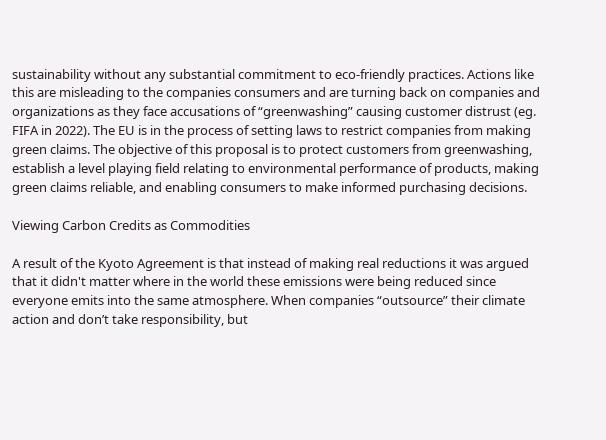sustainability without any substantial commitment to eco-friendly practices. Actions like this are misleading to the companies consumers and are turning back on companies and organizations as they face accusations of “greenwashing” causing customer distrust (eg. FIFA in 2022). The EU is in the process of setting laws to restrict companies from making green claims. The objective of this proposal is to protect customers from greenwashing, establish a level playing field relating to environmental performance of products, making green claims reliable, and enabling consumers to make informed purchasing decisions.

Viewing Carbon Credits as Commodities

A result of the Kyoto Agreement is that instead of making real reductions it was argued that it didn't matter where in the world these emissions were being reduced since everyone emits into the same atmosphere. When companies “outsource” their climate action and don’t take responsibility, but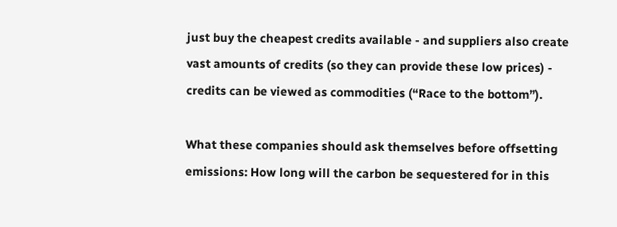just buy the cheapest credits available - and suppliers also create vast amounts of credits (so they can provide these low prices) - credits can be viewed as commodities (“Race to the bottom”).

What these companies should ask themselves before offsetting emissions: How long will the carbon be sequestered for in this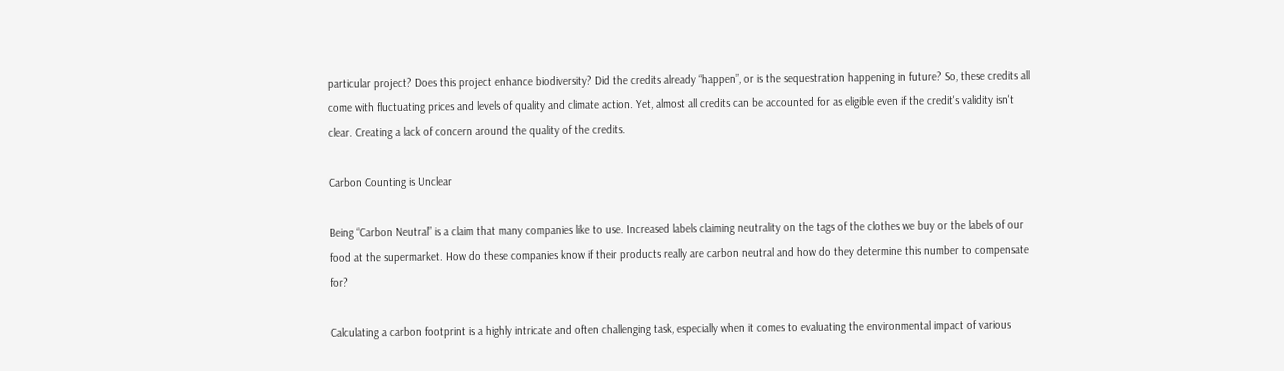particular project? Does this project enhance biodiversity? Did the credits already “happen”, or is the sequestration happening in future? So, these credits all come with fluctuating prices and levels of quality and climate action. Yet, almost all credits can be accounted for as eligible even if the credit's validity isn't clear. Creating a lack of concern around the quality of the credits.

Carbon Counting is Unclear

Being “Carbon Neutral” is a claim that many companies like to use. Increased labels claiming neutrality on the tags of the clothes we buy or the labels of our food at the supermarket. How do these companies know if their products really are carbon neutral and how do they determine this number to compensate for?

Calculating a carbon footprint is a highly intricate and often challenging task, especially when it comes to evaluating the environmental impact of various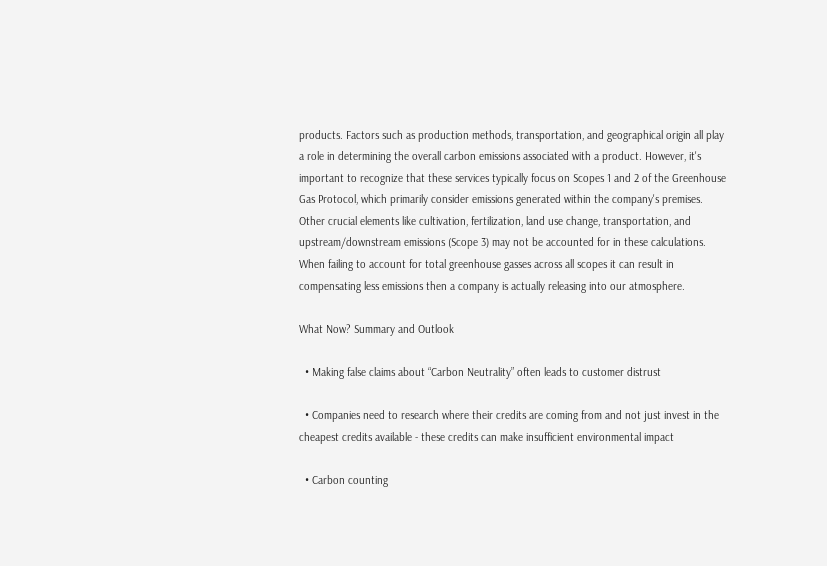products. Factors such as production methods, transportation, and geographical origin all play a role in determining the overall carbon emissions associated with a product. However, it's important to recognize that these services typically focus on Scopes 1 and 2 of the Greenhouse Gas Protocol, which primarily consider emissions generated within the company's premises. Other crucial elements like cultivation, fertilization, land use change, transportation, and upstream/downstream emissions (Scope 3) may not be accounted for in these calculations. When failing to account for total greenhouse gasses across all scopes it can result in compensating less emissions then a company is actually releasing into our atmosphere.

What Now? Summary and Outlook

  • Making false claims about “Carbon Neutrality” often leads to customer distrust

  • Companies need to research where their credits are coming from and not just invest in the cheapest credits available - these credits can make insufficient environmental impact

  • Carbon counting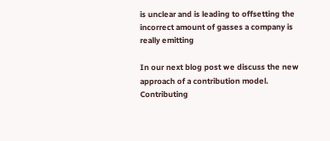is unclear and is leading to offsetting the incorrect amount of gasses a company is really emitting

In our next blog post we discuss the new approach of a contribution model. Contributing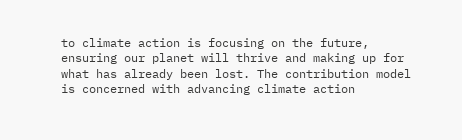to climate action is focusing on the future, ensuring our planet will thrive and making up for what has already been lost. The contribution model is concerned with advancing climate action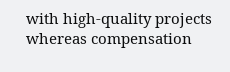with high-quality projects whereas compensation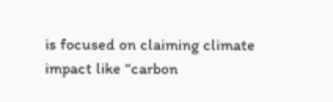is focused on claiming climate impact like “carbon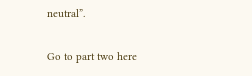neutral”.

Go to part two here